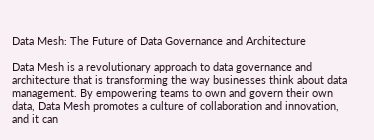Data Mesh: The Future of Data Governance and Architecture

Data Mesh is a revolutionary approach to data governance and architecture that is transforming the way businesses think about data management. By empowering teams to own and govern their own data, Data Mesh promotes a culture of collaboration and innovation, and it can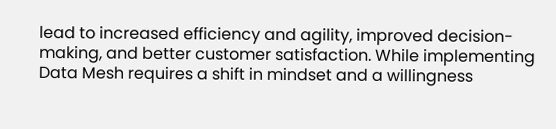lead to increased efficiency and agility, improved decision-making, and better customer satisfaction. While implementing Data Mesh requires a shift in mindset and a willingness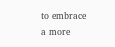to embrace a more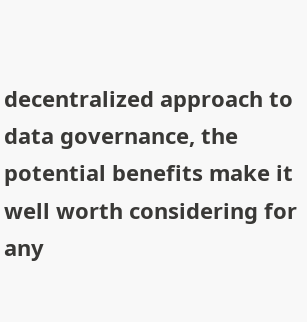decentralized approach to data governance, the potential benefits make it well worth considering for any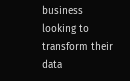business looking to transform their data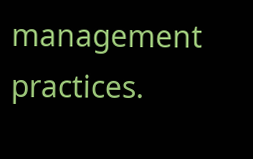management practices.